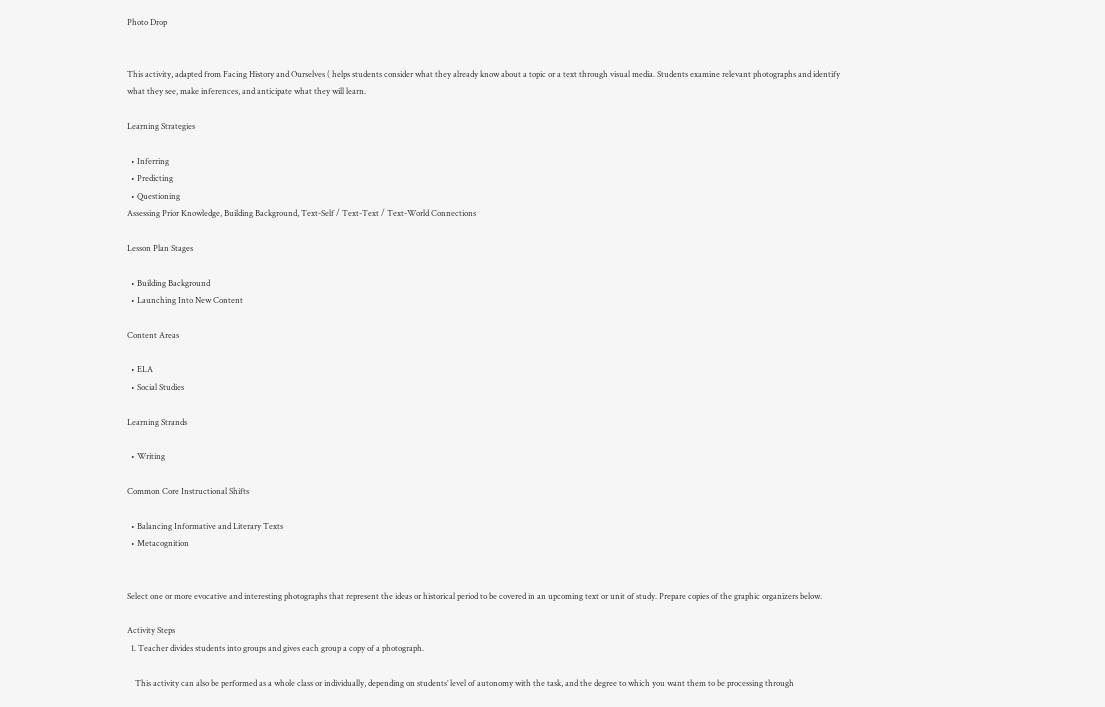Photo Drop


This activity, adapted from Facing History and Ourselves ( helps students consider what they already know about a topic or a text through visual media. Students examine relevant photographs and identify what they see, make inferences, and anticipate what they will learn.

Learning Strategies

  • Inferring
  • Predicting
  • Questioning
Assessing Prior Knowledge, Building Background, Text-Self / Text-Text / Text-World Connections

Lesson Plan Stages

  • Building Background
  • Launching Into New Content

Content Areas

  • ELA
  • Social Studies

Learning Strands

  • Writing

Common Core Instructional Shifts

  • Balancing Informative and Literary Texts
  • Metacognition


Select one or more evocative and interesting photographs that represent the ideas or historical period to be covered in an upcoming text or unit of study. Prepare copies of the graphic organizers below.

Activity Steps
  1. Teacher divides students into groups and gives each group a copy of a photograph.

    This activity can also be performed as a whole class or individually, depending on students’ level of autonomy with the task, and the degree to which you want them to be processing through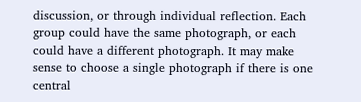discussion, or through individual reflection. Each group could have the same photograph, or each could have a different photograph. It may make sense to choose a single photograph if there is one central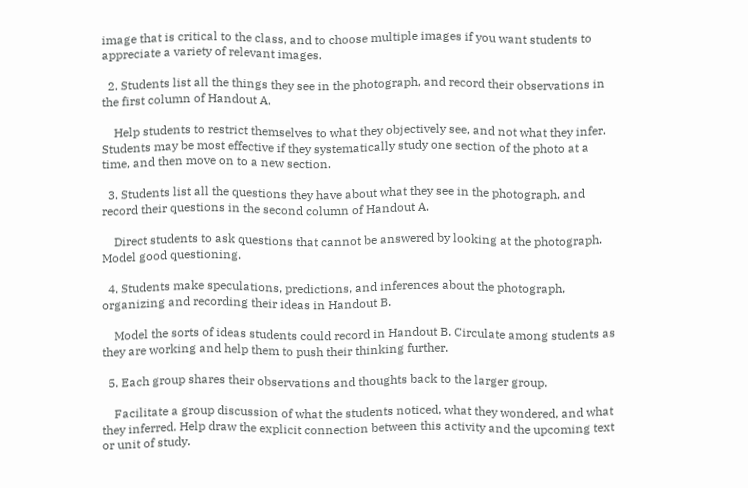image that is critical to the class, and to choose multiple images if you want students to appreciate a variety of relevant images.

  2. Students list all the things they see in the photograph, and record their observations in the first column of Handout A.

    Help students to restrict themselves to what they objectively see, and not what they infer. Students may be most effective if they systematically study one section of the photo at a time, and then move on to a new section.

  3. Students list all the questions they have about what they see in the photograph, and record their questions in the second column of Handout A.

    Direct students to ask questions that cannot be answered by looking at the photograph. Model good questioning.

  4. Students make speculations, predictions, and inferences about the photograph, organizing and recording their ideas in Handout B.

    Model the sorts of ideas students could record in Handout B. Circulate among students as they are working and help them to push their thinking further.

  5. Each group shares their observations and thoughts back to the larger group.

    Facilitate a group discussion of what the students noticed, what they wondered, and what they inferred. Help draw the explicit connection between this activity and the upcoming text or unit of study.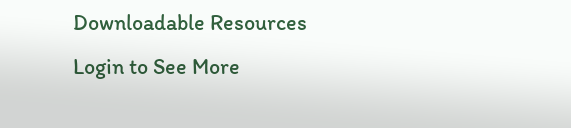Downloadable Resources
Login to See More